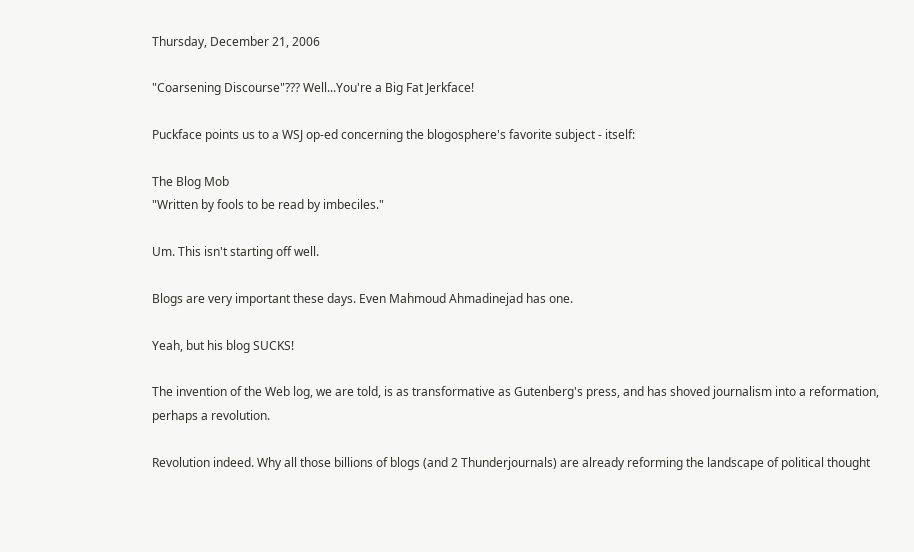Thursday, December 21, 2006

"Coarsening Discourse"??? Well...You're a Big Fat Jerkface!

Puckface points us to a WSJ op-ed concerning the blogosphere's favorite subject - itself:

The Blog Mob
"Written by fools to be read by imbeciles."

Um. This isn't starting off well.

Blogs are very important these days. Even Mahmoud Ahmadinejad has one.

Yeah, but his blog SUCKS!

The invention of the Web log, we are told, is as transformative as Gutenberg's press, and has shoved journalism into a reformation, perhaps a revolution.

Revolution indeed. Why all those billions of blogs (and 2 Thunderjournals) are already reforming the landscape of political thought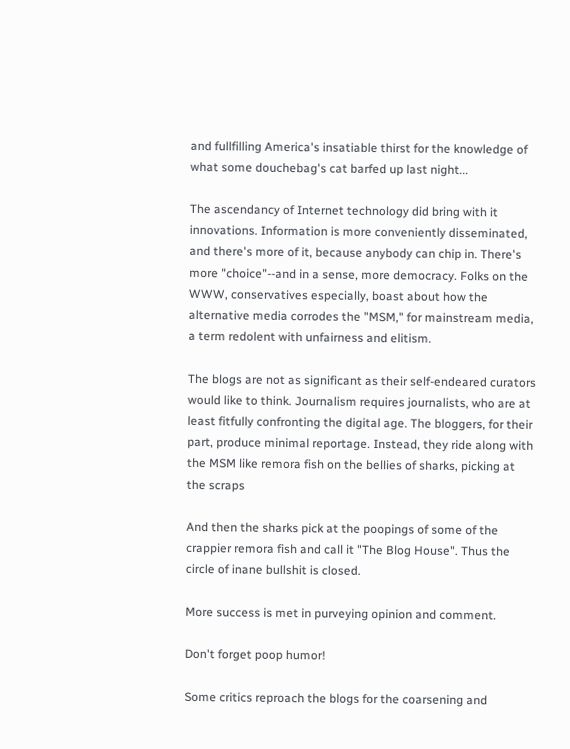and fullfilling America's insatiable thirst for the knowledge of what some douchebag's cat barfed up last night...

The ascendancy of Internet technology did bring with it innovations. Information is more conveniently disseminated, and there's more of it, because anybody can chip in. There's more "choice"--and in a sense, more democracy. Folks on the WWW, conservatives especially, boast about how the alternative media corrodes the "MSM," for mainstream media, a term redolent with unfairness and elitism.

The blogs are not as significant as their self-endeared curators would like to think. Journalism requires journalists, who are at least fitfully confronting the digital age. The bloggers, for their part, produce minimal reportage. Instead, they ride along with the MSM like remora fish on the bellies of sharks, picking at the scraps

And then the sharks pick at the poopings of some of the crappier remora fish and call it "The Blog House". Thus the circle of inane bullshit is closed.

More success is met in purveying opinion and comment.

Don't forget poop humor!

Some critics reproach the blogs for the coarsening and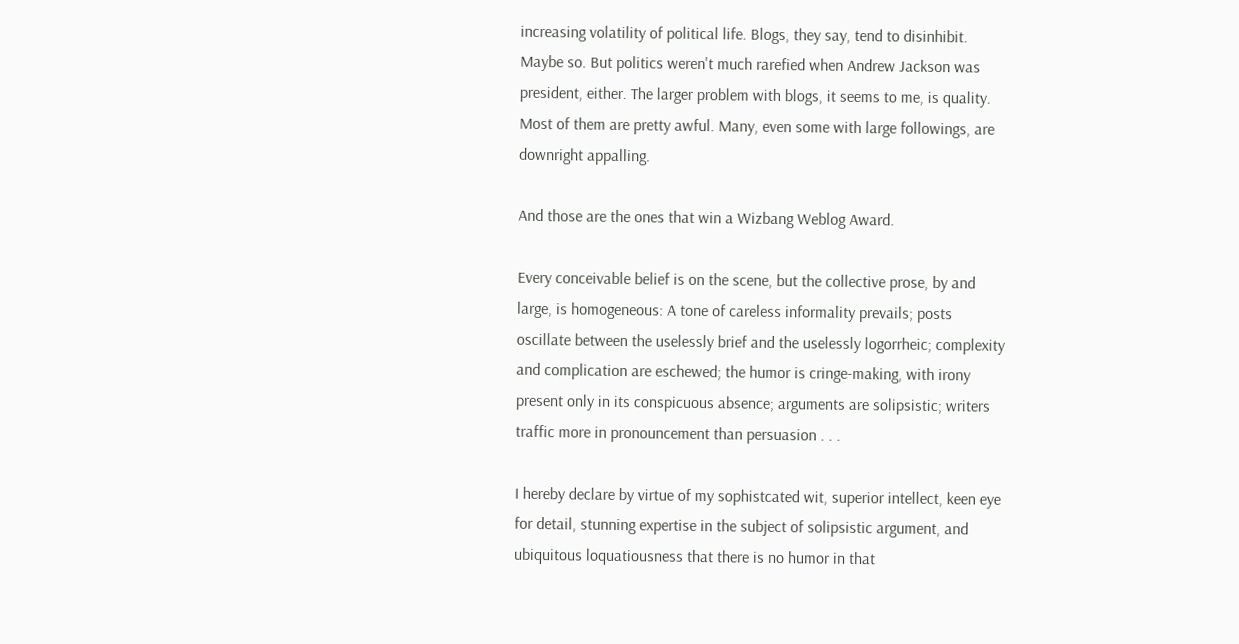increasing volatility of political life. Blogs, they say, tend to disinhibit. Maybe so. But politics weren't much rarefied when Andrew Jackson was president, either. The larger problem with blogs, it seems to me, is quality. Most of them are pretty awful. Many, even some with large followings, are downright appalling.

And those are the ones that win a Wizbang Weblog Award.

Every conceivable belief is on the scene, but the collective prose, by and large, is homogeneous: A tone of careless informality prevails; posts oscillate between the uselessly brief and the uselessly logorrheic; complexity and complication are eschewed; the humor is cringe-making, with irony present only in its conspicuous absence; arguments are solipsistic; writers traffic more in pronouncement than persuasion . . .

I hereby declare by virtue of my sophistcated wit, superior intellect, keen eye for detail, stunning expertise in the subject of solipsistic argument, and ubiquitous loquatiousness that there is no humor in that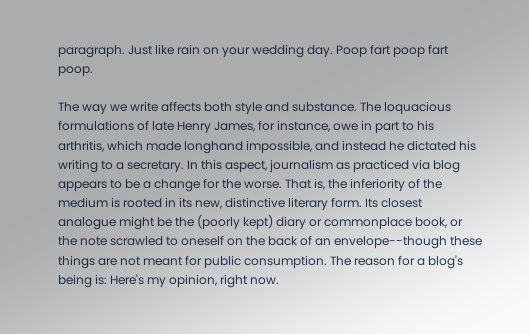paragraph. Just like rain on your wedding day. Poop fart poop fart poop.

The way we write affects both style and substance. The loquacious formulations of late Henry James, for instance, owe in part to his arthritis, which made longhand impossible, and instead he dictated his writing to a secretary. In this aspect, journalism as practiced via blog appears to be a change for the worse. That is, the inferiority of the medium is rooted in its new, distinctive literary form. Its closest analogue might be the (poorly kept) diary or commonplace book, or the note scrawled to oneself on the back of an envelope--though these things are not meant for public consumption. The reason for a blog's being is: Here's my opinion, right now.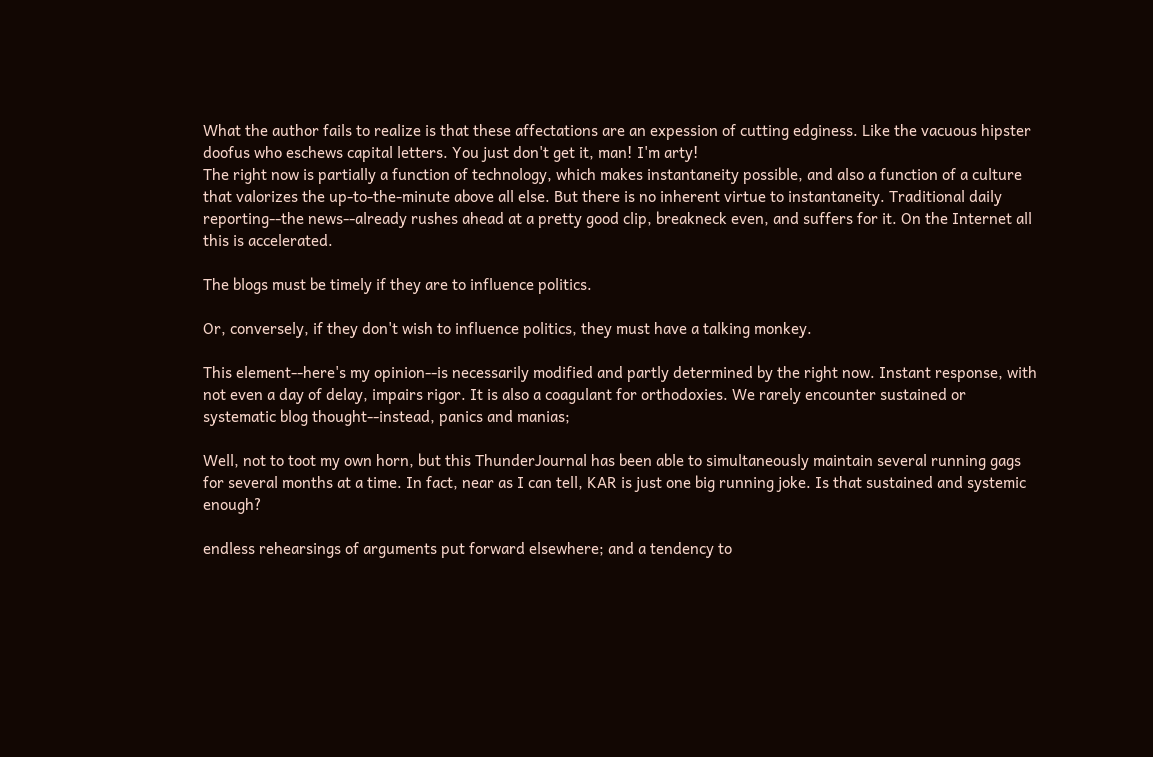What the author fails to realize is that these affectations are an expession of cutting edginess. Like the vacuous hipster doofus who eschews capital letters. You just don't get it, man! I'm arty!
The right now is partially a function of technology, which makes instantaneity possible, and also a function of a culture that valorizes the up-to-the-minute above all else. But there is no inherent virtue to instantaneity. Traditional daily reporting--the news--already rushes ahead at a pretty good clip, breakneck even, and suffers for it. On the Internet all this is accelerated.

The blogs must be timely if they are to influence politics.

Or, conversely, if they don't wish to influence politics, they must have a talking monkey.

This element--here's my opinion--is necessarily modified and partly determined by the right now. Instant response, with not even a day of delay, impairs rigor. It is also a coagulant for orthodoxies. We rarely encounter sustained or systematic blog thought--instead, panics and manias;

Well, not to toot my own horn, but this ThunderJournal has been able to simultaneously maintain several running gags for several months at a time. In fact, near as I can tell, KAR is just one big running joke. Is that sustained and systemic enough?

endless rehearsings of arguments put forward elsewhere; and a tendency to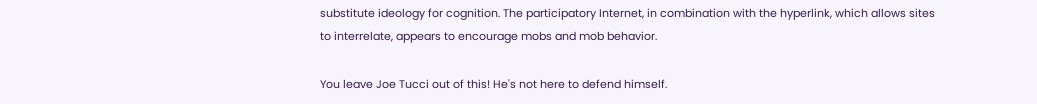substitute ideology for cognition. The participatory Internet, in combination with the hyperlink, which allows sites to interrelate, appears to encourage mobs and mob behavior.

You leave Joe Tucci out of this! He's not here to defend himself.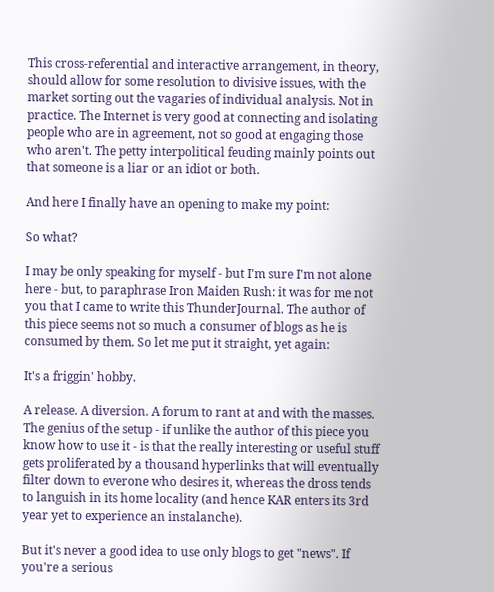This cross-referential and interactive arrangement, in theory, should allow for some resolution to divisive issues, with the market sorting out the vagaries of individual analysis. Not in practice. The Internet is very good at connecting and isolating people who are in agreement, not so good at engaging those who aren't. The petty interpolitical feuding mainly points out that someone is a liar or an idiot or both.

And here I finally have an opening to make my point:

So what?

I may be only speaking for myself - but I'm sure I'm not alone here - but, to paraphrase Iron Maiden Rush: it was for me not you that I came to write this ThunderJournal. The author of this piece seems not so much a consumer of blogs as he is consumed by them. So let me put it straight, yet again:

It's a friggin' hobby.

A release. A diversion. A forum to rant at and with the masses. The genius of the setup - if unlike the author of this piece you know how to use it - is that the really interesting or useful stuff gets proliferated by a thousand hyperlinks that will eventually filter down to everone who desires it, whereas the dross tends to languish in its home locality (and hence KAR enters its 3rd year yet to experience an instalanche).

But it's never a good idea to use only blogs to get "news". If you're a serious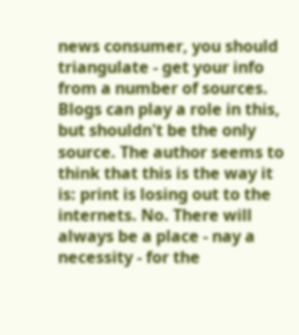news consumer, you should triangulate - get your info from a number of sources. Blogs can play a role in this, but shouldn't be the only source. The author seems to think that this is the way it is: print is losing out to the internets. No. There will always be a place - nay a necessity - for the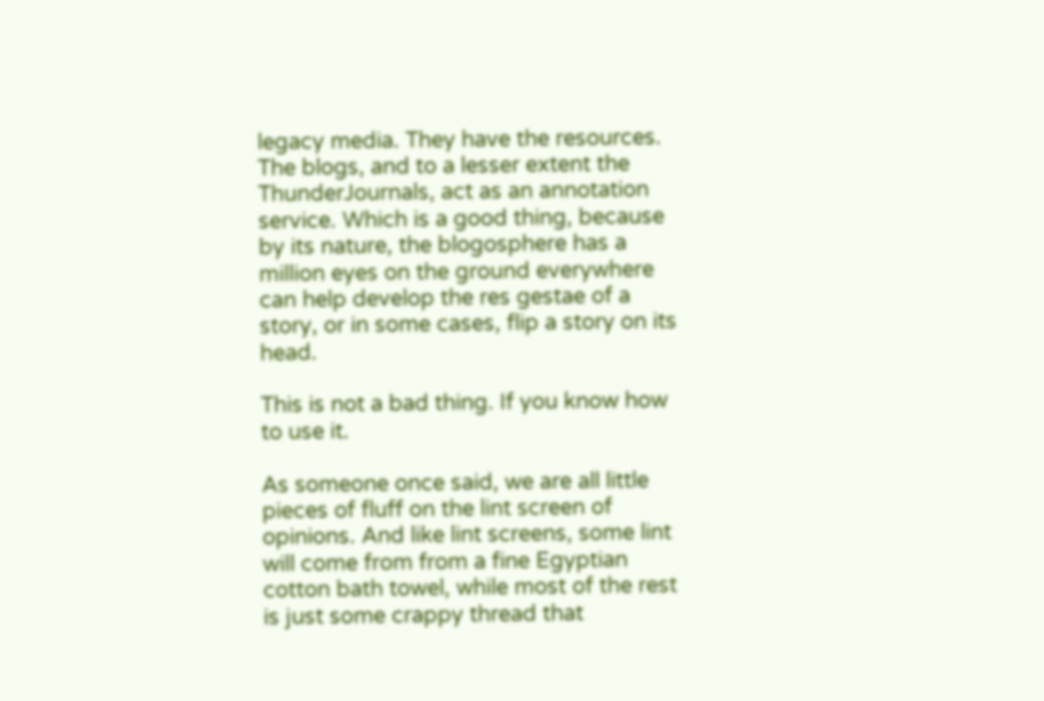legacy media. They have the resources. The blogs, and to a lesser extent the ThunderJournals, act as an annotation service. Which is a good thing, because by its nature, the blogosphere has a million eyes on the ground everywhere can help develop the res gestae of a story, or in some cases, flip a story on its head.

This is not a bad thing. If you know how to use it.

As someone once said, we are all little pieces of fluff on the lint screen of opinions. And like lint screens, some lint will come from from a fine Egyptian cotton bath towel, while most of the rest is just some crappy thread that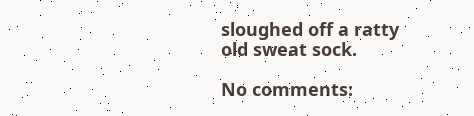sloughed off a ratty old sweat sock.

No comments: